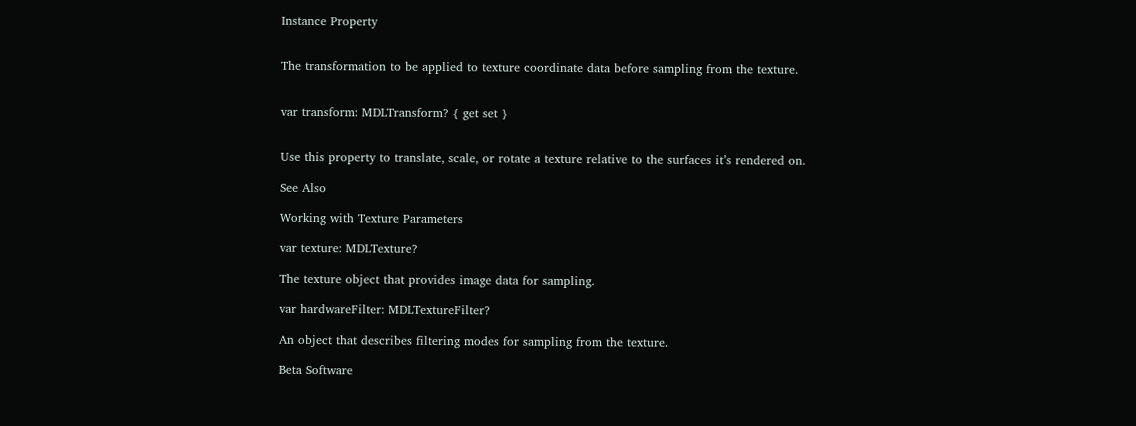Instance Property


The transformation to be applied to texture coordinate data before sampling from the texture.


var transform: MDLTransform? { get set }


Use this property to translate, scale, or rotate a texture relative to the surfaces it’s rendered on.

See Also

Working with Texture Parameters

var texture: MDLTexture?

The texture object that provides image data for sampling.

var hardwareFilter: MDLTextureFilter?

An object that describes filtering modes for sampling from the texture.

Beta Software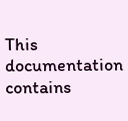This documentation contains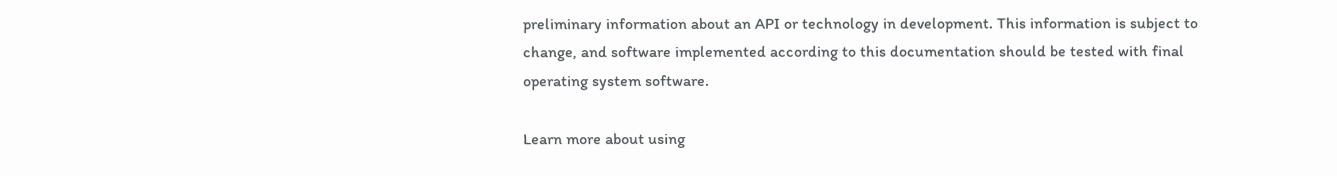preliminary information about an API or technology in development. This information is subject to change, and software implemented according to this documentation should be tested with final operating system software.

Learn more about using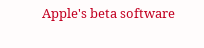Apple's beta software